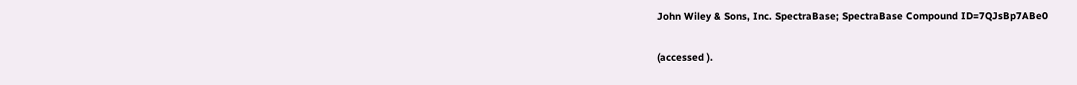John Wiley & Sons, Inc. SpectraBase; SpectraBase Compound ID=7QJsBp7ABe0

(accessed ).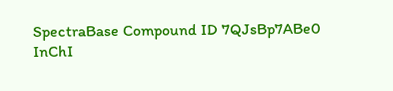SpectraBase Compound ID 7QJsBp7ABe0
InChI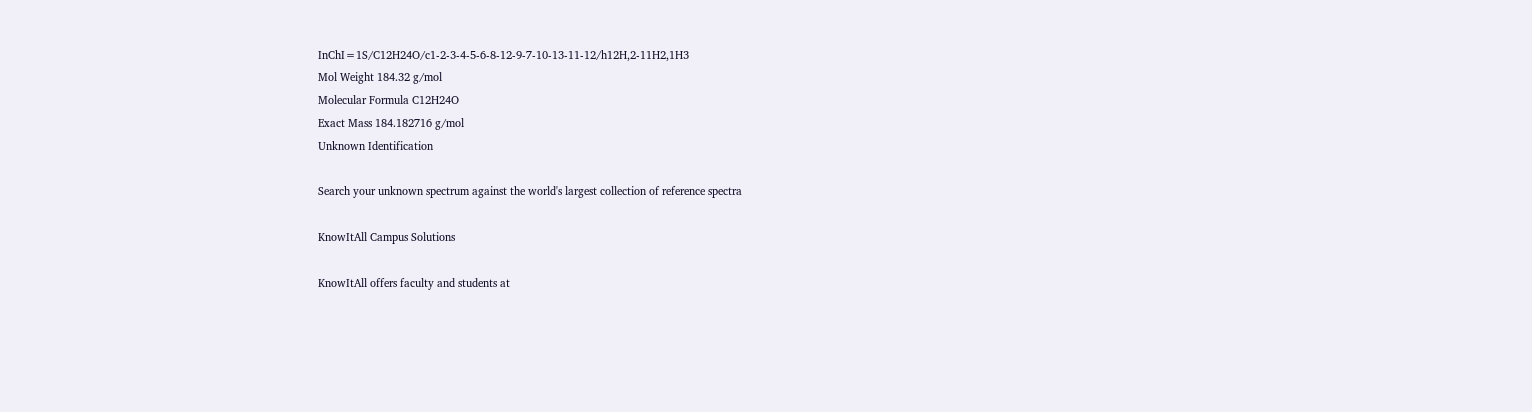InChI=1S/C12H24O/c1-2-3-4-5-6-8-12-9-7-10-13-11-12/h12H,2-11H2,1H3
Mol Weight 184.32 g/mol
Molecular Formula C12H24O
Exact Mass 184.182716 g/mol
Unknown Identification

Search your unknown spectrum against the world's largest collection of reference spectra

KnowItAll Campus Solutions

KnowItAll offers faculty and students at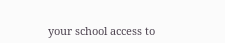your school access to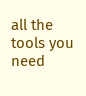all the tools you need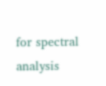for spectral analysis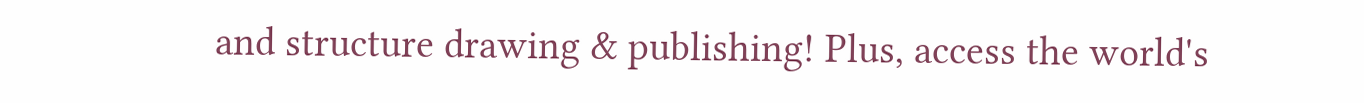and structure drawing & publishing! Plus, access the world's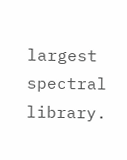largest spectral library.